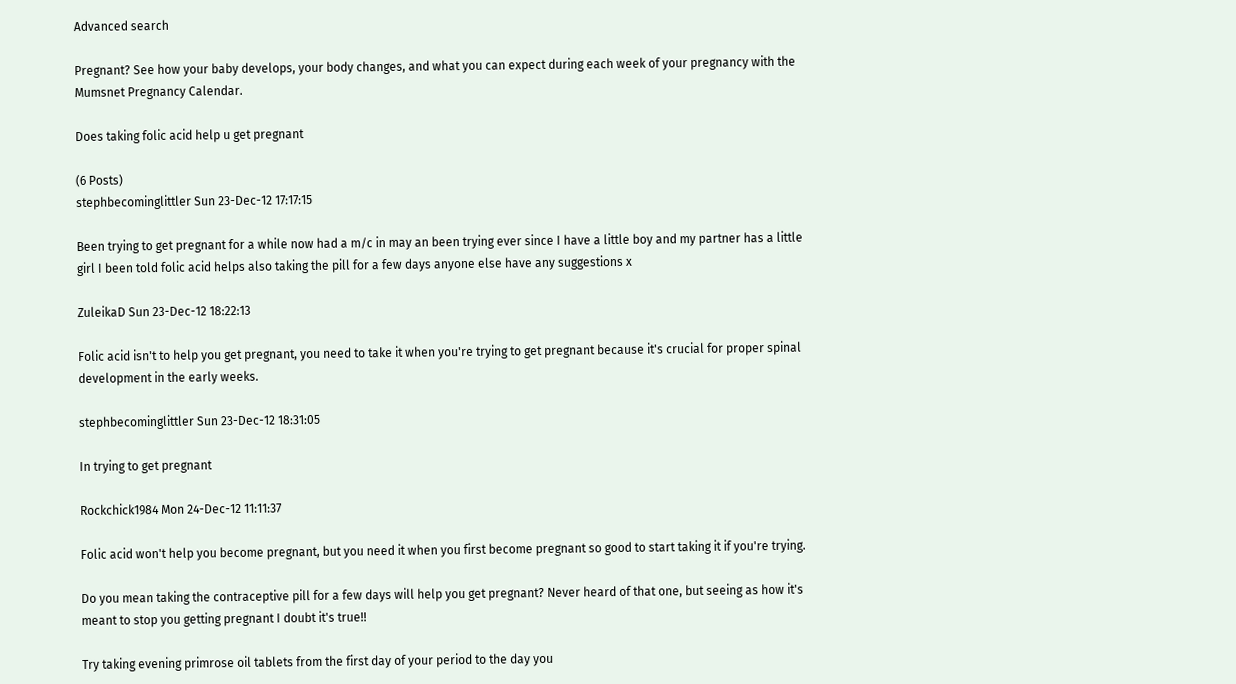Advanced search

Pregnant? See how your baby develops, your body changes, and what you can expect during each week of your pregnancy with the Mumsnet Pregnancy Calendar.

Does taking folic acid help u get pregnant

(6 Posts)
stephbecominglittler Sun 23-Dec-12 17:17:15

Been trying to get pregnant for a while now had a m/c in may an been trying ever since I have a little boy and my partner has a little girl I been told folic acid helps also taking the pill for a few days anyone else have any suggestions x

ZuleikaD Sun 23-Dec-12 18:22:13

Folic acid isn't to help you get pregnant, you need to take it when you're trying to get pregnant because it's crucial for proper spinal development in the early weeks.

stephbecominglittler Sun 23-Dec-12 18:31:05

In trying to get pregnant

Rockchick1984 Mon 24-Dec-12 11:11:37

Folic acid won't help you become pregnant, but you need it when you first become pregnant so good to start taking it if you're trying.

Do you mean taking the contraceptive pill for a few days will help you get pregnant? Never heard of that one, but seeing as how it's meant to stop you getting pregnant I doubt it's true!!

Try taking evening primrose oil tablets from the first day of your period to the day you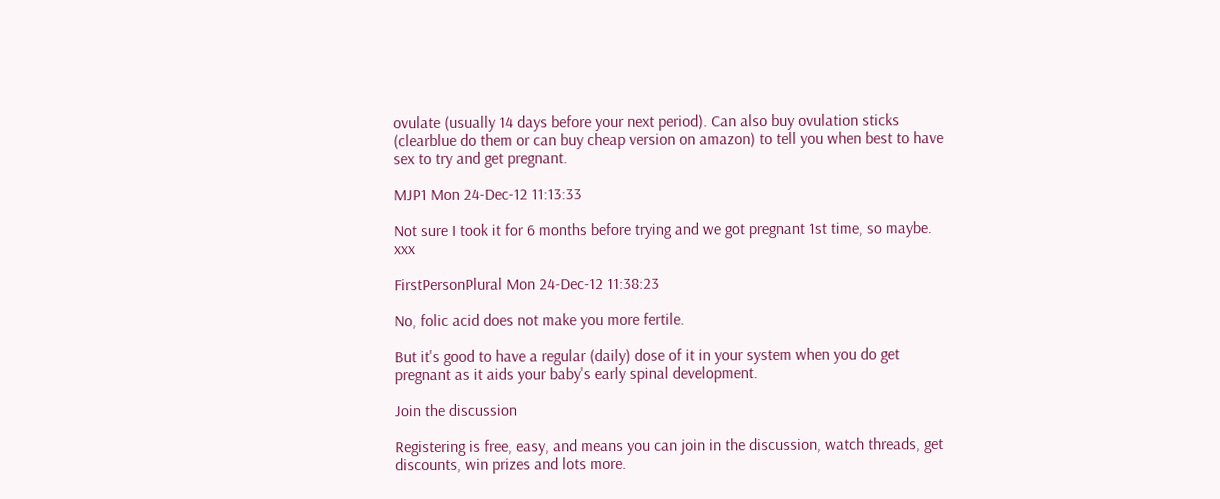ovulate (usually 14 days before your next period). Can also buy ovulation sticks (clearblue do them or can buy cheap version on amazon) to tell you when best to have sex to try and get pregnant.

MJP1 Mon 24-Dec-12 11:13:33

Not sure I took it for 6 months before trying and we got pregnant 1st time, so maybe. xxx

FirstPersonPlural Mon 24-Dec-12 11:38:23

No, folic acid does not make you more fertile.

But it's good to have a regular (daily) dose of it in your system when you do get pregnant as it aids your baby's early spinal development.

Join the discussion

Registering is free, easy, and means you can join in the discussion, watch threads, get discounts, win prizes and lots more.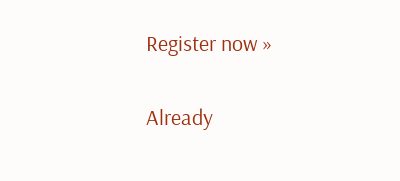Register now »

Already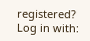registered? Log in with: